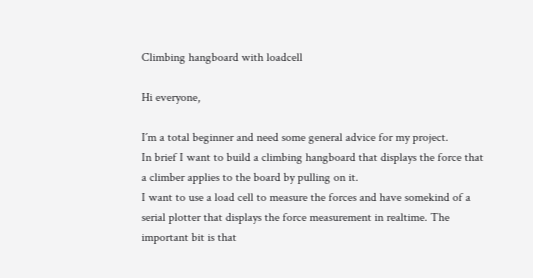Climbing hangboard with loadcell

Hi everyone,

I´m a total beginner and need some general advice for my project.
In brief I want to build a climbing hangboard that displays the force that a climber applies to the board by pulling on it.
I want to use a load cell to measure the forces and have somekind of a serial plotter that displays the force measurement in realtime. The important bit is that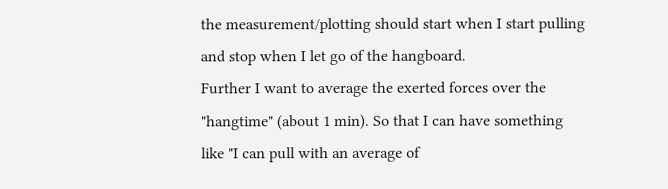the measurement/plotting should start when I start pulling and stop when I let go of the hangboard.
Further I want to average the exerted forces over the "hangtime" (about 1 min). So that I can have something like "I can pull with an average of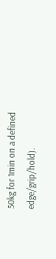50kg for 1min on a defined edge/grip/hold).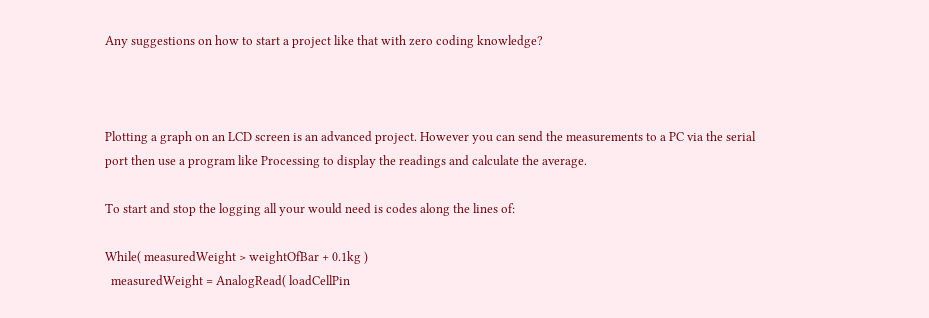Any suggestions on how to start a project like that with zero coding knowledge?



Plotting a graph on an LCD screen is an advanced project. However you can send the measurements to a PC via the serial port then use a program like Processing to display the readings and calculate the average.

To start and stop the logging all your would need is codes along the lines of:

While( measuredWeight > weightOfBar + 0.1kg )
  measuredWeight = AnalogRead( loadCellPin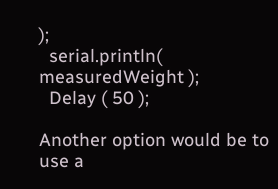);
  serial.println( measuredWeight );
  Delay ( 50 );

Another option would be to use a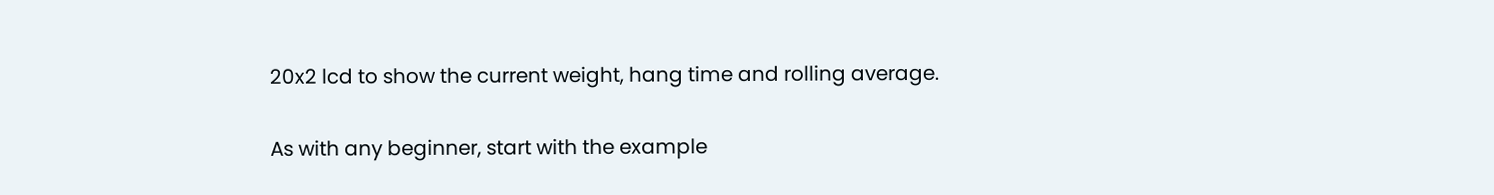20x2 lcd to show the current weight, hang time and rolling average.

As with any beginner, start with the example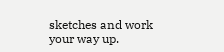sketches and work your way up.